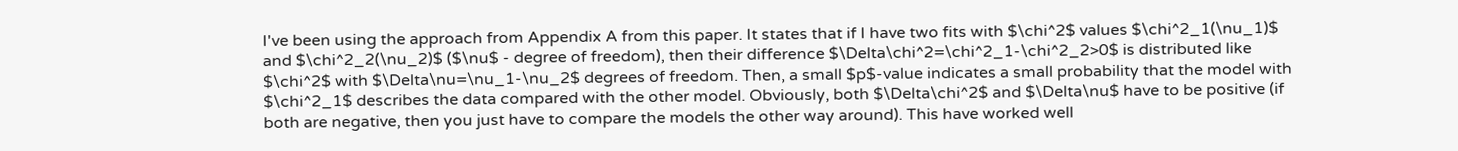I've been using the approach from Appendix A from this paper. It states that if I have two fits with $\chi^2$ values $\chi^2_1(\nu_1)$ and $\chi^2_2(\nu_2)$ ($\nu$ - degree of freedom), then their difference $\Delta\chi^2=\chi^2_1-\chi^2_2>0$ is distributed like $\chi^2$ with $\Delta\nu=\nu_1-\nu_2$ degrees of freedom. Then, a small $p$-value indicates a small probability that the model with $\chi^2_1$ describes the data compared with the other model. Obviously, both $\Delta\chi^2$ and $\Delta\nu$ have to be positive (if both are negative, then you just have to compare the models the other way around). This have worked well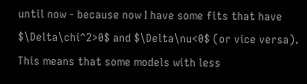until now - because now I have some fits that have $\Delta\chi^2>0$ and $\Delta\nu<0$ (or vice versa). This means that some models with less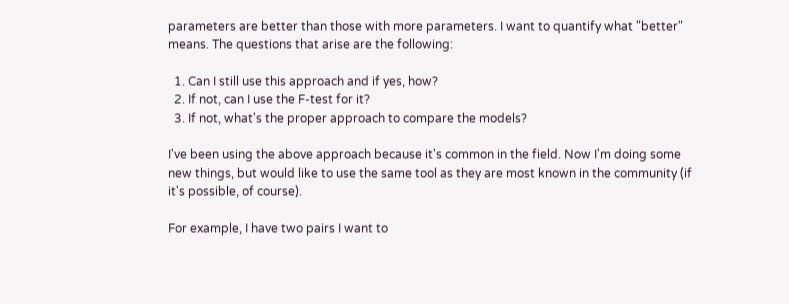parameters are better than those with more parameters. I want to quantify what "better" means. The questions that arise are the following:

  1. Can I still use this approach and if yes, how?
  2. If not, can I use the F-test for it?
  3. If not, what's the proper approach to compare the models?

I've been using the above approach because it's common in the field. Now I'm doing some new things, but would like to use the same tool as they are most known in the community (if it's possible, of course).

For example, I have two pairs I want to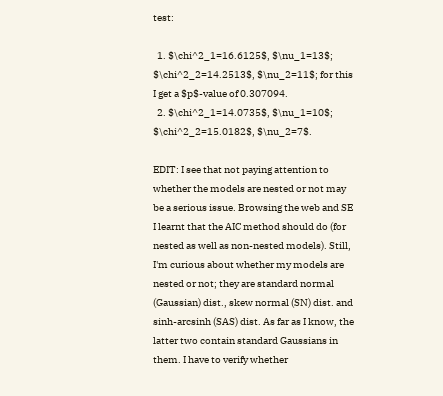test:

  1. $\chi^2_1=16.6125$, $\nu_1=13$; $\chi^2_2=14.2513$, $\nu_2=11$; for this I get a $p$-value of 0.307094.
  2. $\chi^2_1=14.0735$, $\nu_1=10$; $\chi^2_2=15.0182$, $\nu_2=7$.

EDIT: I see that not paying attention to whether the models are nested or not may be a serious issue. Browsing the web and SE I learnt that the AIC method should do (for nested as well as non-nested models). Still, I'm curious about whether my models are nested or not; they are standard normal (Gaussian) dist., skew normal (SN) dist. and sinh-arcsinh (SAS) dist. As far as I know, the latter two contain standard Gaussians in them. I have to verify whether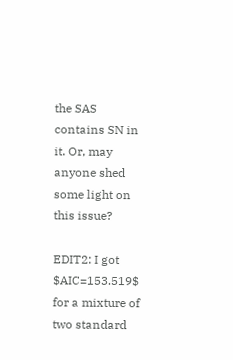the SAS contains SN in it. Or, may anyone shed some light on this issue?

EDIT2: I got $AIC=153.519$ for a mixture of two standard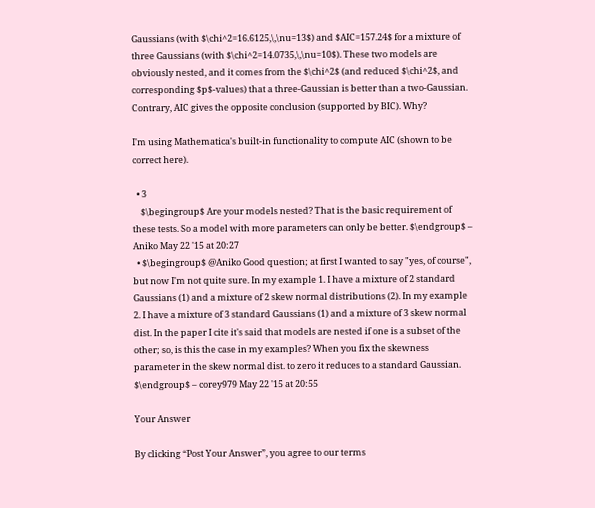Gaussians (with $\chi^2=16.6125,\,\nu=13$) and $AIC=157.24$ for a mixture of three Gaussians (with $\chi^2=14.0735,\,\nu=10$). These two models are obviously nested, and it comes from the $\chi^2$ (and reduced $\chi^2$, and corresponding $p$-values) that a three-Gaussian is better than a two-Gaussian. Contrary, AIC gives the opposite conclusion (supported by BIC). Why?

I'm using Mathematica's built-in functionality to compute AIC (shown to be correct here).

  • 3
    $\begingroup$ Are your models nested? That is the basic requirement of these tests. So a model with more parameters can only be better. $\endgroup$ – Aniko May 22 '15 at 20:27
  • $\begingroup$ @Aniko Good question; at first I wanted to say "yes, of course", but now I'm not quite sure. In my example 1. I have a mixture of 2 standard Gaussians (1) and a mixture of 2 skew normal distributions (2). In my example 2. I have a mixture of 3 standard Gaussians (1) and a mixture of 3 skew normal dist. In the paper I cite it's said that models are nested if one is a subset of the other; so, is this the case in my examples? When you fix the skewness parameter in the skew normal dist. to zero it reduces to a standard Gaussian. $\endgroup$ – corey979 May 22 '15 at 20:55

Your Answer

By clicking “Post Your Answer”, you agree to our terms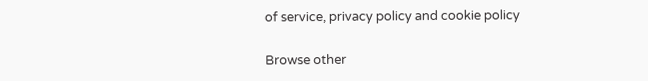of service, privacy policy and cookie policy

Browse other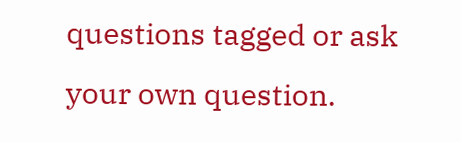questions tagged or ask your own question.